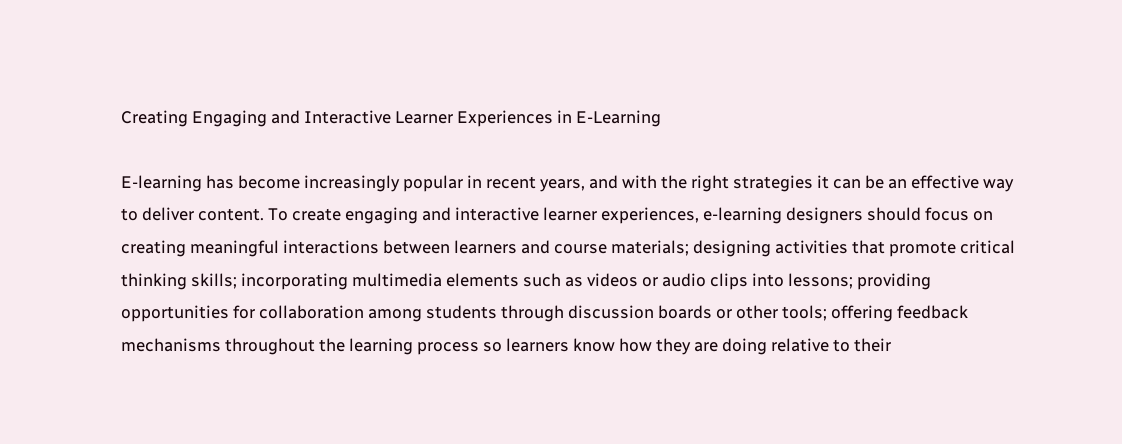Creating Engaging and Interactive Learner Experiences in E-Learning

E-learning has become increasingly popular in recent years, and with the right strategies it can be an effective way to deliver content. To create engaging and interactive learner experiences, e-learning designers should focus on creating meaningful interactions between learners and course materials; designing activities that promote critical thinking skills; incorporating multimedia elements such as videos or audio clips into lessons; providing opportunities for collaboration among students through discussion boards or other tools; offering feedback mechanisms throughout the learning process so learners know how they are doing relative to their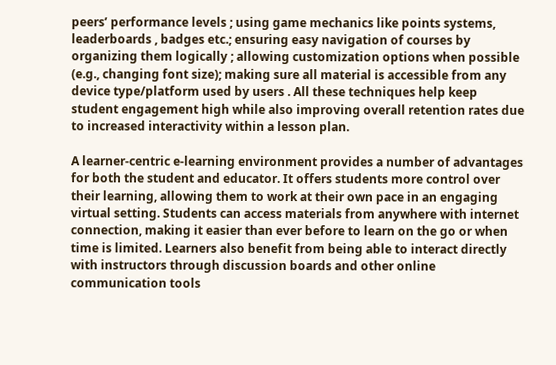peers’ performance levels ; using game mechanics like points systems, leaderboards , badges etc.; ensuring easy navigation of courses by organizing them logically ; allowing customization options when possible (e.g., changing font size); making sure all material is accessible from any device type/platform used by users . All these techniques help keep student engagement high while also improving overall retention rates due to increased interactivity within a lesson plan.

A learner-centric e-learning environment provides a number of advantages for both the student and educator. It offers students more control over their learning, allowing them to work at their own pace in an engaging virtual setting. Students can access materials from anywhere with internet connection, making it easier than ever before to learn on the go or when time is limited. Learners also benefit from being able to interact directly with instructors through discussion boards and other online communication tools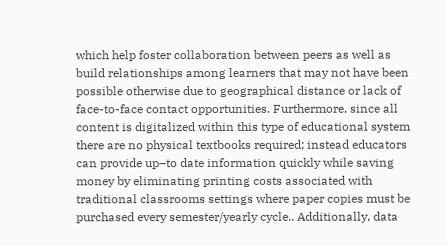which help foster collaboration between peers as well as build relationships among learners that may not have been possible otherwise due to geographical distance or lack of face-to-face contact opportunities. Furthermore, since all content is digitalized within this type of educational system there are no physical textbooks required; instead educators can provide up–to date information quickly while saving money by eliminating printing costs associated with traditional classrooms settings where paper copies must be purchased every semester/yearly cycle.. Additionally, data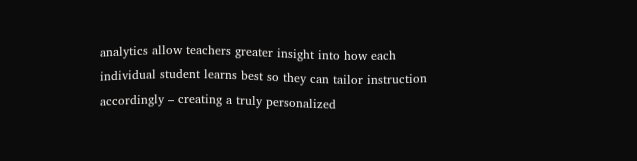analytics allow teachers greater insight into how each individual student learns best so they can tailor instruction accordingly – creating a truly personalized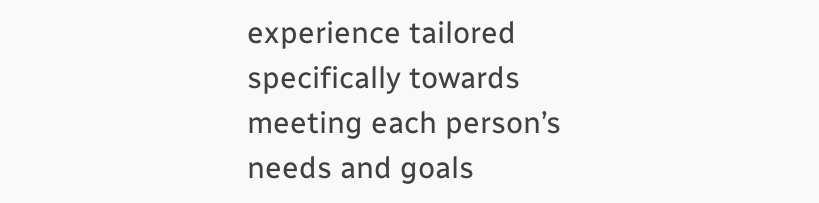experience tailored specifically towards meeting each person’s needs and goals